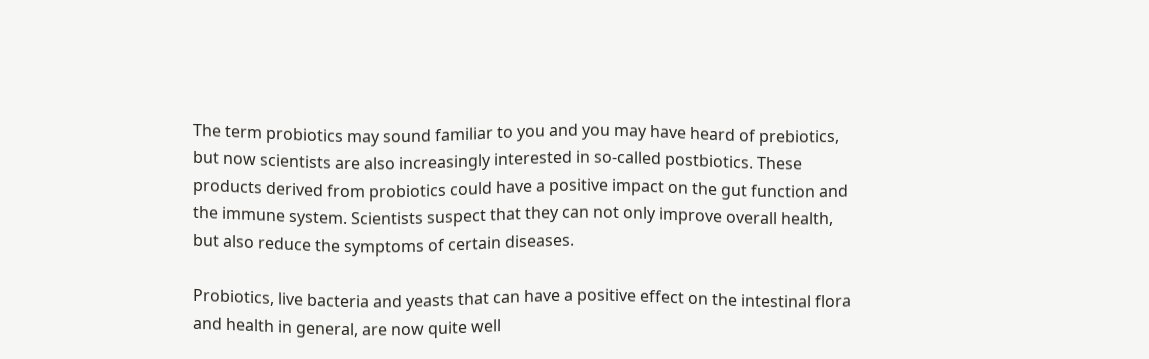The term probiotics may sound familiar to you and you may have heard of prebiotics, but now scientists are also increasingly interested in so-called postbiotics. These products derived from probiotics could have a positive impact on the gut function and the immune system. Scientists suspect that they can not only improve overall health, but also reduce the symptoms of certain diseases.

Probiotics, live bacteria and yeasts that can have a positive effect on the intestinal flora and health in general, are now quite well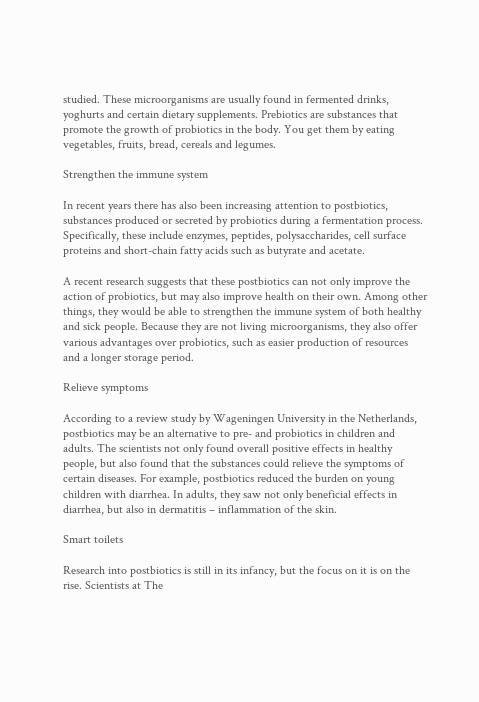studied. These microorganisms are usually found in fermented drinks, yoghurts and certain dietary supplements. Prebiotics are substances that promote the growth of probiotics in the body. You get them by eating vegetables, fruits, bread, cereals and legumes.

Strengthen the immune system

In recent years there has also been increasing attention to postbiotics, substances produced or secreted by probiotics during a fermentation process. Specifically, these include enzymes, peptides, polysaccharides, cell surface proteins and short-chain fatty acids such as butyrate and acetate.

A recent research suggests that these postbiotics can not only improve the action of probiotics, but may also improve health on their own. Among other things, they would be able to strengthen the immune system of both healthy and sick people. Because they are not living microorganisms, they also offer various advantages over probiotics, such as easier production of resources and a longer storage period.

Relieve symptoms

According to a review study by Wageningen University in the Netherlands, postbiotics may be an alternative to pre- and probiotics in children and adults. The scientists not only found overall positive effects in healthy people, but also found that the substances could relieve the symptoms of certain diseases. For example, postbiotics reduced the burden on young children with diarrhea. In adults, they saw not only beneficial effects in diarrhea, but also in dermatitis – inflammation of the skin.

Smart toilets

Research into postbiotics is still in its infancy, but the focus on it is on the rise. Scientists at The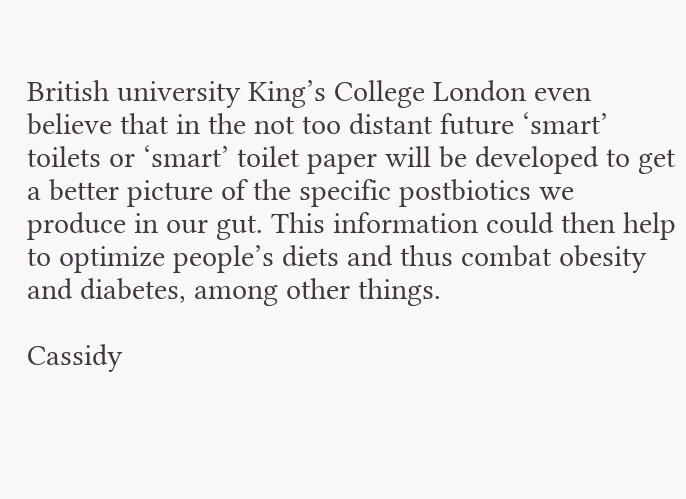British university King’s College London even believe that in the not too distant future ‘smart’ toilets or ‘smart’ toilet paper will be developed to get a better picture of the specific postbiotics we produce in our gut. This information could then help to optimize people’s diets and thus combat obesity and diabetes, among other things.

Cassidy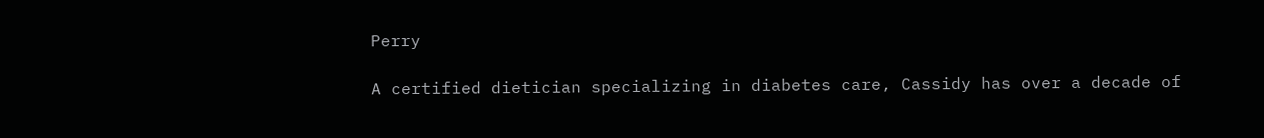Perry

A certified dietician specializing in diabetes care, Cassidy has over a decade of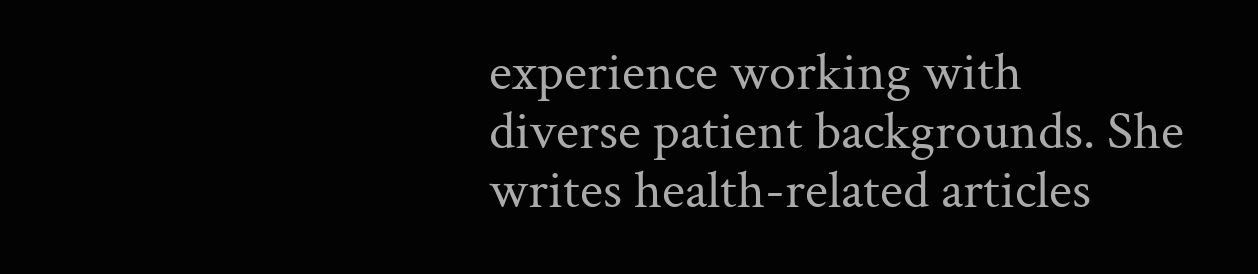experience working with diverse patient backgrounds. She writes health-related articles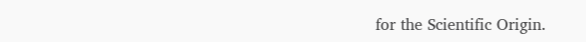for the Scientific Origin.